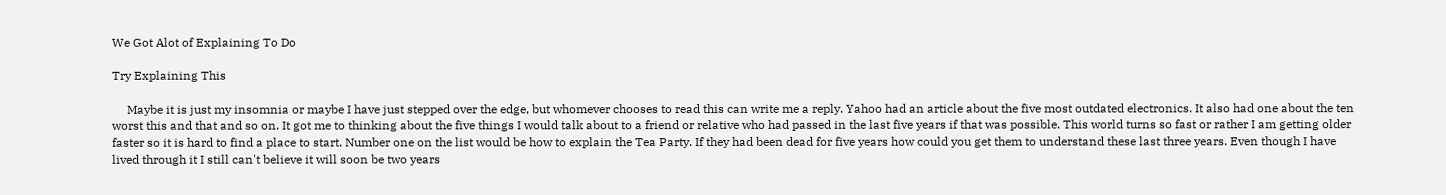We Got Alot of Explaining To Do

Try Explaining This

     Maybe it is just my insomnia or maybe I have just stepped over the edge, but whomever chooses to read this can write me a reply. Yahoo had an article about the five most outdated electronics. It also had one about the ten worst this and that and so on. It got me to thinking about the five things I would talk about to a friend or relative who had passed in the last five years if that was possible. This world turns so fast or rather I am getting older faster so it is hard to find a place to start. Number one on the list would be how to explain the Tea Party. If they had been dead for five years how could you get them to understand these last three years. Even though I have lived through it I still can't believe it will soon be two years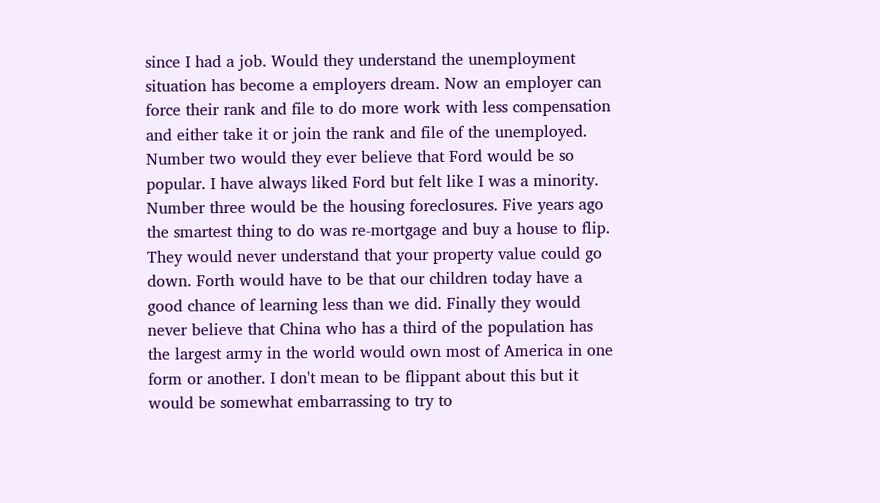since I had a job. Would they understand the unemployment situation has become a employers dream. Now an employer can force their rank and file to do more work with less compensation and either take it or join the rank and file of the unemployed. Number two would they ever believe that Ford would be so popular. I have always liked Ford but felt like I was a minority. Number three would be the housing foreclosures. Five years ago the smartest thing to do was re-mortgage and buy a house to flip. They would never understand that your property value could go down. Forth would have to be that our children today have a good chance of learning less than we did. Finally they would never believe that China who has a third of the population has the largest army in the world would own most of America in one form or another. I don't mean to be flippant about this but it would be somewhat embarrassing to try to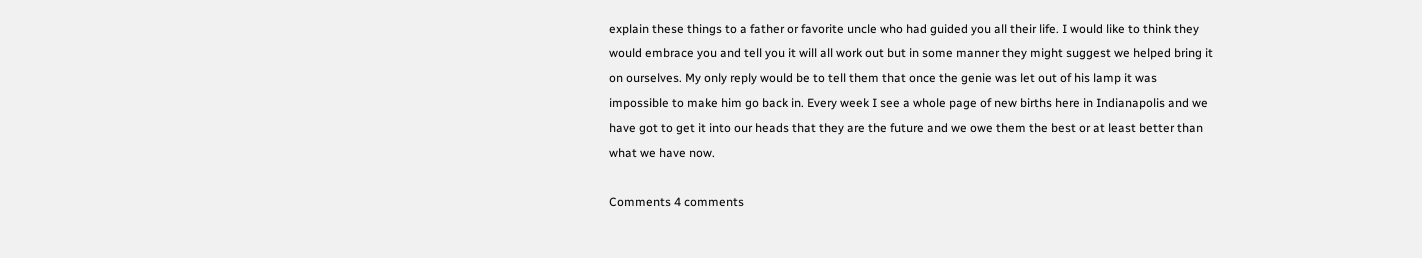explain these things to a father or favorite uncle who had guided you all their life. I would like to think they would embrace you and tell you it will all work out but in some manner they might suggest we helped bring it on ourselves. My only reply would be to tell them that once the genie was let out of his lamp it was impossible to make him go back in. Every week I see a whole page of new births here in Indianapolis and we have got to get it into our heads that they are the future and we owe them the best or at least better than what we have now.

Comments 4 comments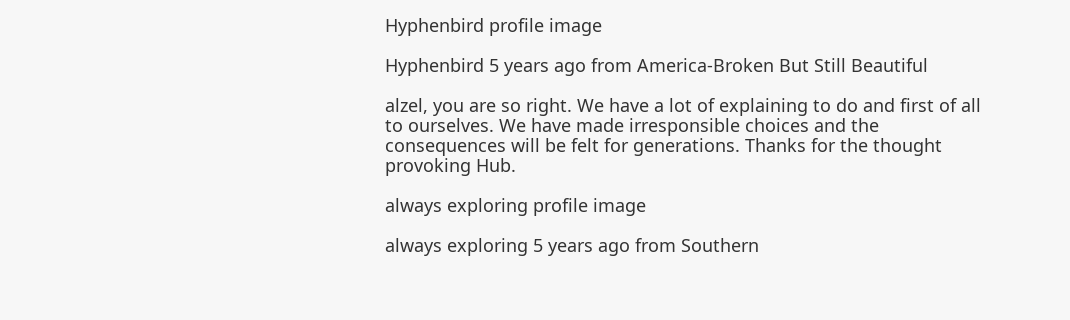Hyphenbird profile image

Hyphenbird 5 years ago from America-Broken But Still Beautiful

alzel, you are so right. We have a lot of explaining to do and first of all to ourselves. We have made irresponsible choices and the consequences will be felt for generations. Thanks for the thought provoking Hub.

always exploring profile image

always exploring 5 years ago from Southern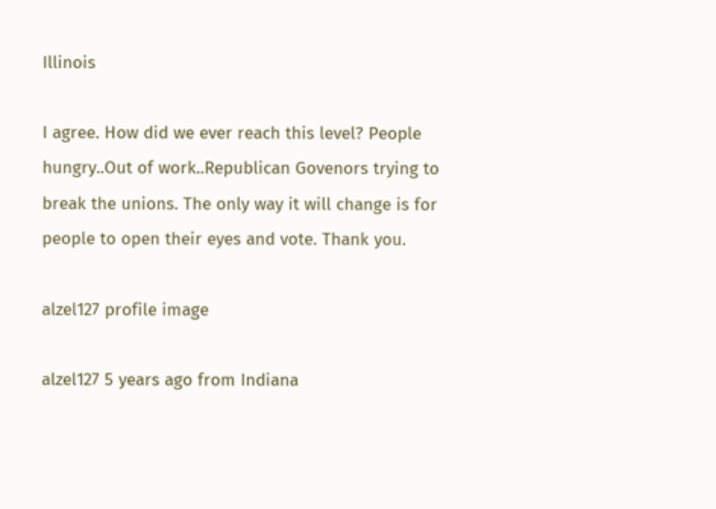Illinois

I agree. How did we ever reach this level? People hungry..Out of work..Republican Govenors trying to break the unions. The only way it will change is for people to open their eyes and vote. Thank you.

alzel127 profile image

alzel127 5 years ago from Indiana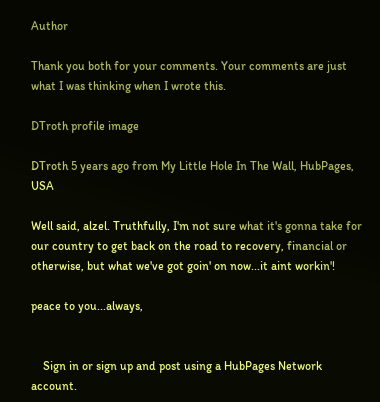Author

Thank you both for your comments. Your comments are just what I was thinking when I wrote this.

DTroth profile image

DTroth 5 years ago from My Little Hole In The Wall, HubPages, USA

Well said, alzel. Truthfully, I'm not sure what it's gonna take for our country to get back on the road to recovery, financial or otherwise, but what we've got goin' on now...it aint workin'!

peace to you...always,


    Sign in or sign up and post using a HubPages Network account.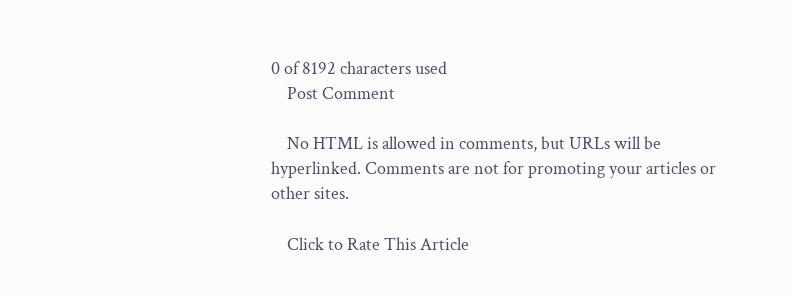0 of 8192 characters used
    Post Comment

    No HTML is allowed in comments, but URLs will be hyperlinked. Comments are not for promoting your articles or other sites.

    Click to Rate This Article